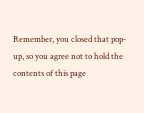Remember, you closed that pop-up, so you agree not to hold the contents of this page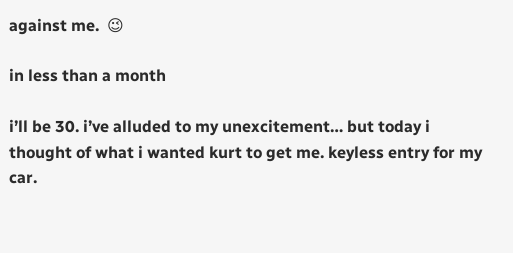against me.  😉

in less than a month

i’ll be 30. i’ve alluded to my unexcitement… but today i thought of what i wanted kurt to get me. keyless entry for my car.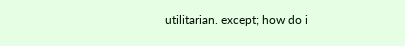utilitarian. except; how do i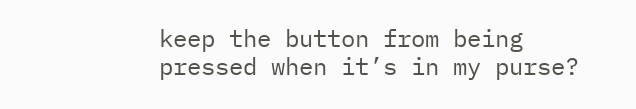keep the button from being pressed when it’s in my purse?